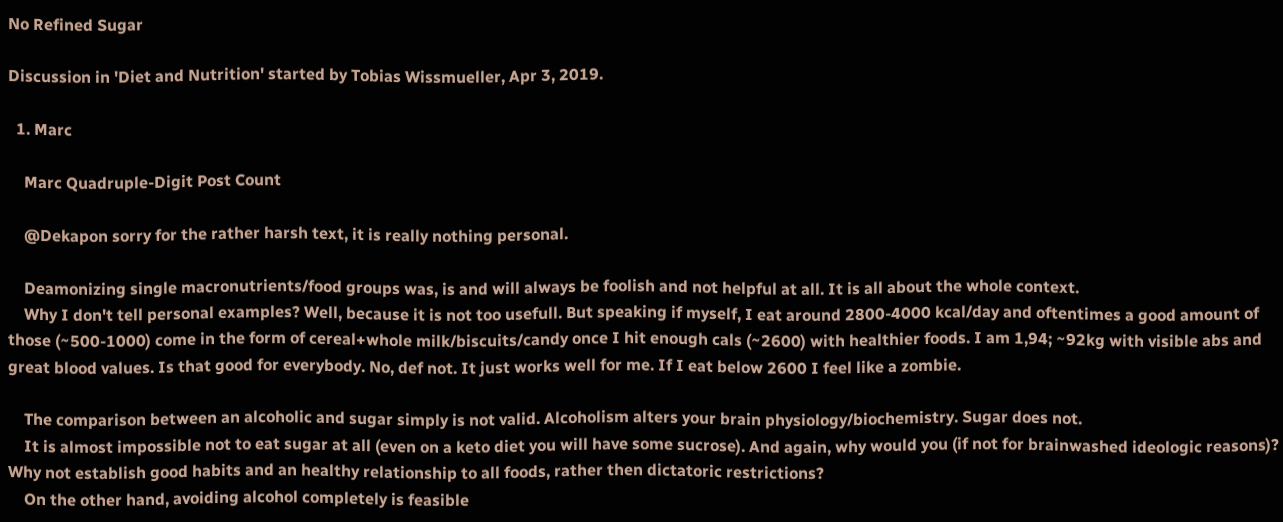No Refined Sugar

Discussion in 'Diet and Nutrition' started by Tobias Wissmueller, Apr 3, 2019.

  1. Marc

    Marc Quadruple-Digit Post Count

    @Dekapon sorry for the rather harsh text, it is really nothing personal.

    Deamonizing single macronutrients/food groups was, is and will always be foolish and not helpful at all. It is all about the whole context.
    Why I don't tell personal examples? Well, because it is not too usefull. But speaking if myself, I eat around 2800-4000 kcal/day and oftentimes a good amount of those (~500-1000) come in the form of cereal+whole milk/biscuits/candy once I hit enough cals (~2600) with healthier foods. I am 1,94; ~92kg with visible abs and great blood values. Is that good for everybody. No, def not. It just works well for me. If I eat below 2600 I feel like a zombie.

    The comparison between an alcoholic and sugar simply is not valid. Alcoholism alters your brain physiology/biochemistry. Sugar does not.
    It is almost impossible not to eat sugar at all (even on a keto diet you will have some sucrose). And again, why would you (if not for brainwashed ideologic reasons)? Why not establish good habits and an healthy relationship to all foods, rather then dictatoric restrictions?
    On the other hand, avoiding alcohol completely is feasible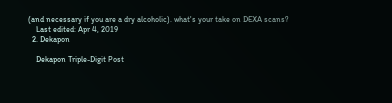(and necessary if you are a dry alcoholic). what's your take on DEXA scans?
    Last edited: Apr 4, 2019
  2. Dekapon

    Dekapon Triple-Digit Post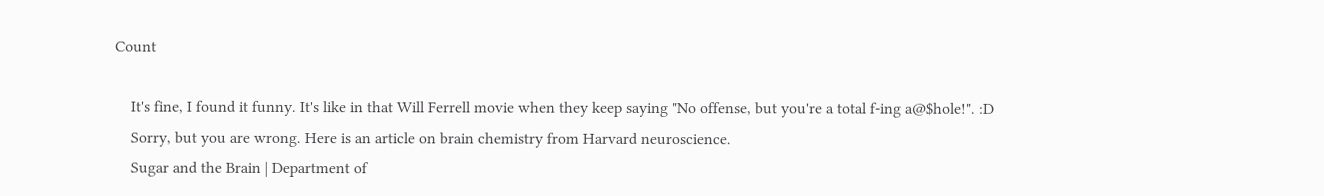Count

    It's fine, I found it funny. It's like in that Will Ferrell movie when they keep saying "No offense, but you're a total f-ing a@$hole!". :D
    Sorry, but you are wrong. Here is an article on brain chemistry from Harvard neuroscience.
    Sugar and the Brain | Department of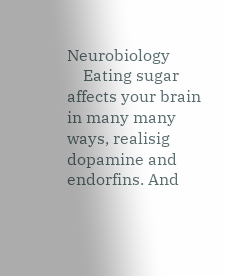Neurobiology
    Eating sugar affects your brain in many many ways, realisig dopamine and endorfins. And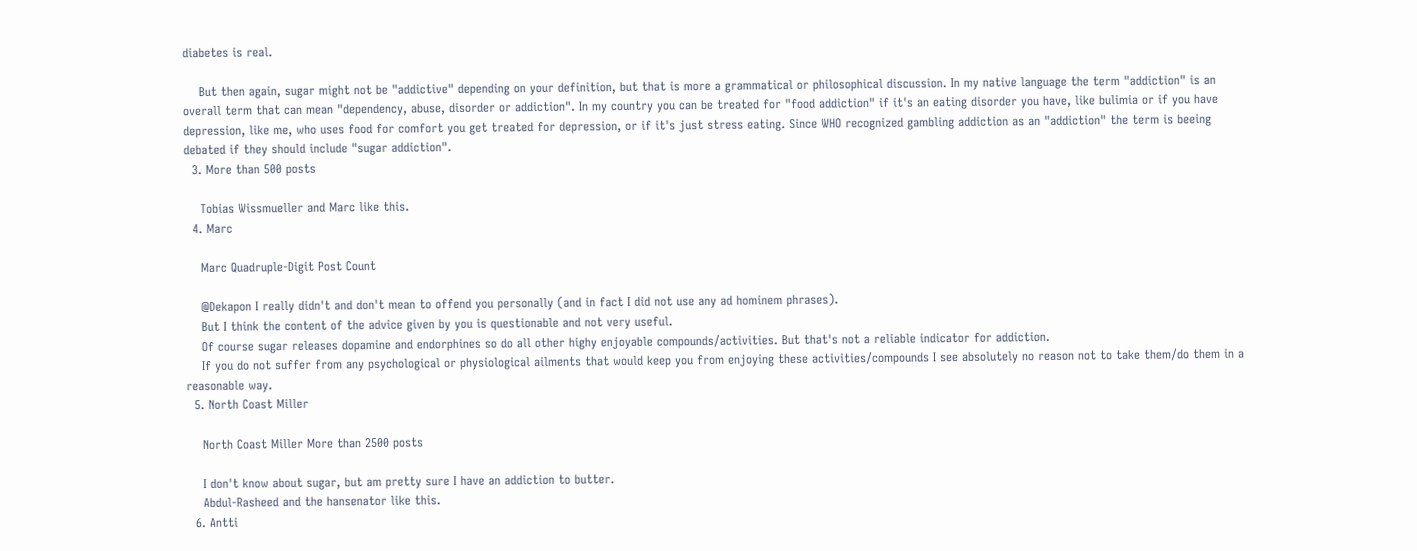diabetes is real.

    But then again, sugar might not be "addictive" depending on your definition, but that is more a grammatical or philosophical discussion. In my native language the term "addiction" is an overall term that can mean "dependency, abuse, disorder or addiction". In my country you can be treated for "food addiction" if it's an eating disorder you have, like bulimia or if you have depression, like me, who uses food for comfort you get treated for depression, or if it's just stress eating. Since WHO recognized gambling addiction as an "addiction" the term is beeing debated if they should include "sugar addiction".
  3. More than 500 posts

    Tobias Wissmueller and Marc like this.
  4. Marc

    Marc Quadruple-Digit Post Count

    @Dekapon I really didn't and don't mean to offend you personally (and in fact I did not use any ad hominem phrases).
    But I think the content of the advice given by you is questionable and not very useful.
    Of course sugar releases dopamine and endorphines so do all other highy enjoyable compounds/activities. But that's not a reliable indicator for addiction.
    If you do not suffer from any psychological or physiological ailments that would keep you from enjoying these activities/compounds I see absolutely no reason not to take them/do them in a reasonable way.
  5. North Coast Miller

    North Coast Miller More than 2500 posts

    I don't know about sugar, but am pretty sure I have an addiction to butter.
    Abdul-Rasheed and the hansenator like this.
  6. Antti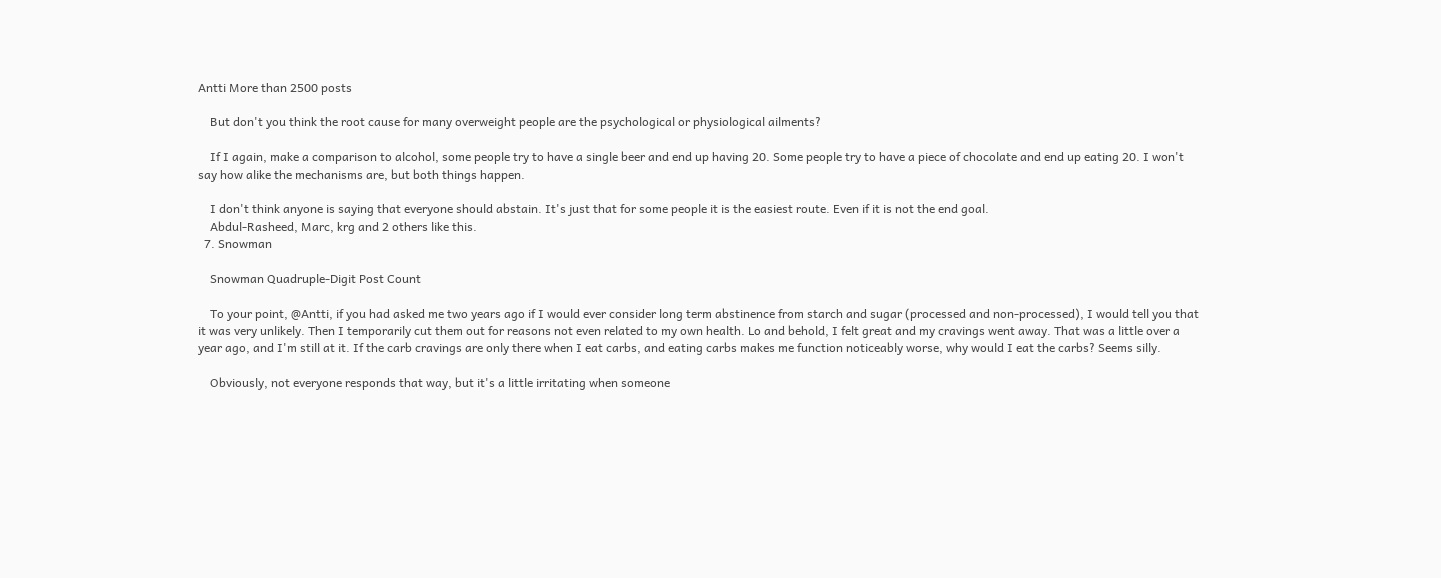Antti More than 2500 posts

    But don't you think the root cause for many overweight people are the psychological or physiological ailments?

    If I again, make a comparison to alcohol, some people try to have a single beer and end up having 20. Some people try to have a piece of chocolate and end up eating 20. I won't say how alike the mechanisms are, but both things happen.

    I don't think anyone is saying that everyone should abstain. It's just that for some people it is the easiest route. Even if it is not the end goal.
    Abdul-Rasheed, Marc, krg and 2 others like this.
  7. Snowman

    Snowman Quadruple-Digit Post Count

    To your point, @Antti, if you had asked me two years ago if I would ever consider long term abstinence from starch and sugar (processed and non-processed), I would tell you that it was very unlikely. Then I temporarily cut them out for reasons not even related to my own health. Lo and behold, I felt great and my cravings went away. That was a little over a year ago, and I'm still at it. If the carb cravings are only there when I eat carbs, and eating carbs makes me function noticeably worse, why would I eat the carbs? Seems silly.

    Obviously, not everyone responds that way, but it's a little irritating when someone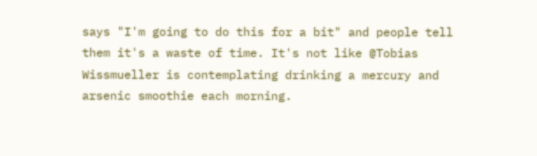says "I'm going to do this for a bit" and people tell them it's a waste of time. It's not like @Tobias Wissmueller is contemplating drinking a mercury and arsenic smoothie each morning.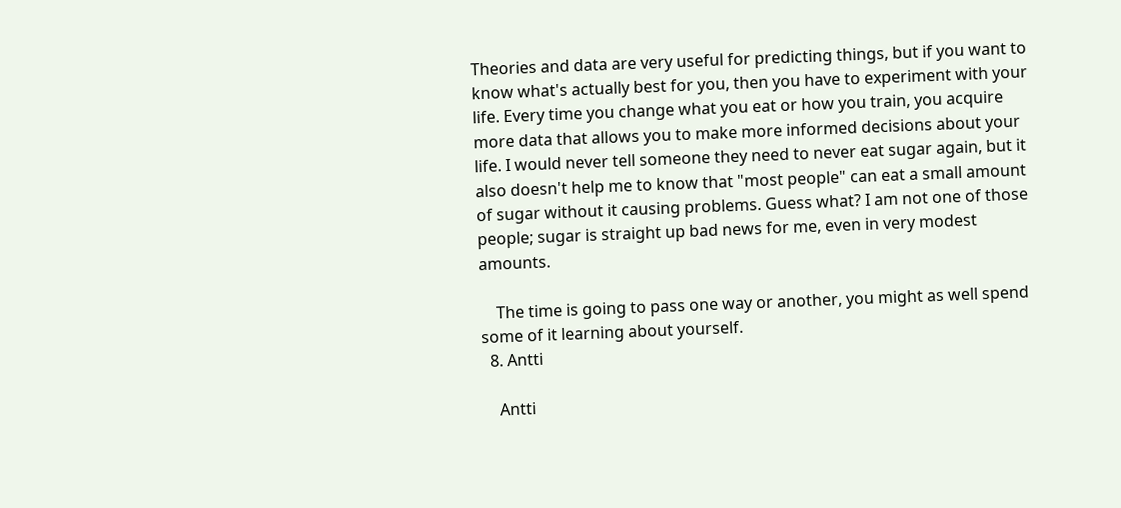Theories and data are very useful for predicting things, but if you want to know what's actually best for you, then you have to experiment with your life. Every time you change what you eat or how you train, you acquire more data that allows you to make more informed decisions about your life. I would never tell someone they need to never eat sugar again, but it also doesn't help me to know that "most people" can eat a small amount of sugar without it causing problems. Guess what? I am not one of those people; sugar is straight up bad news for me, even in very modest amounts.

    The time is going to pass one way or another, you might as well spend some of it learning about yourself.
  8. Antti

    Antti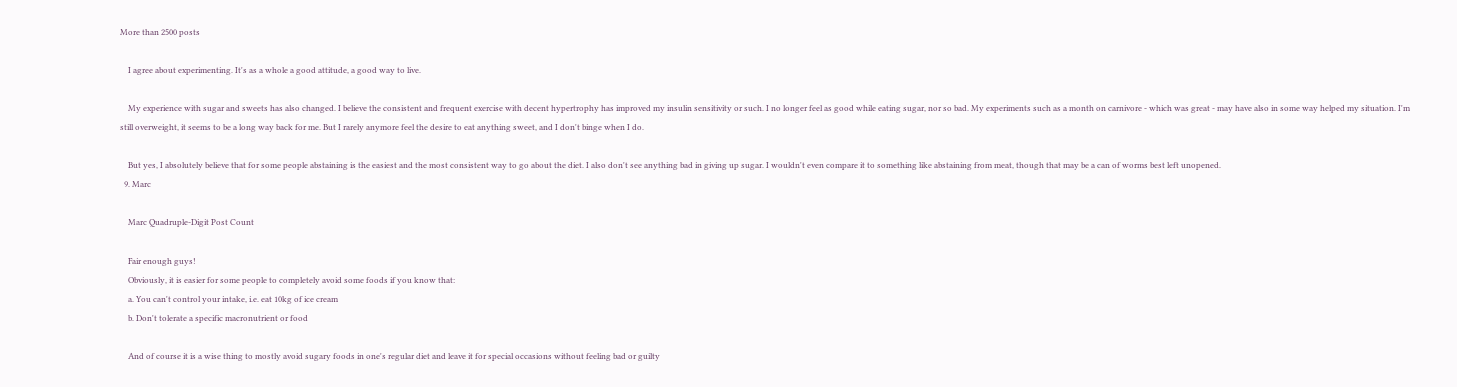More than 2500 posts

    I agree about experimenting. It's as a whole a good attitude, a good way to live.

    My experience with sugar and sweets has also changed. I believe the consistent and frequent exercise with decent hypertrophy has improved my insulin sensitivity or such. I no longer feel as good while eating sugar, nor so bad. My experiments such as a month on carnivore - which was great - may have also in some way helped my situation. I'm still overweight, it seems to be a long way back for me. But I rarely anymore feel the desire to eat anything sweet, and I don't binge when I do.

    But yes, I absolutely believe that for some people abstaining is the easiest and the most consistent way to go about the diet. I also don't see anything bad in giving up sugar. I wouldn't even compare it to something like abstaining from meat, though that may be a can of worms best left unopened.
  9. Marc

    Marc Quadruple-Digit Post Count

    Fair enough guys!
    Obviously, it is easier for some people to completely avoid some foods if you know that:
    a. You can't control your intake, i.e. eat 10kg of ice cream
    b. Don't tolerate a specific macronutrient or food

    And of course it is a wise thing to mostly avoid sugary foods in one's regular diet and leave it for special occasions without feeling bad or guilty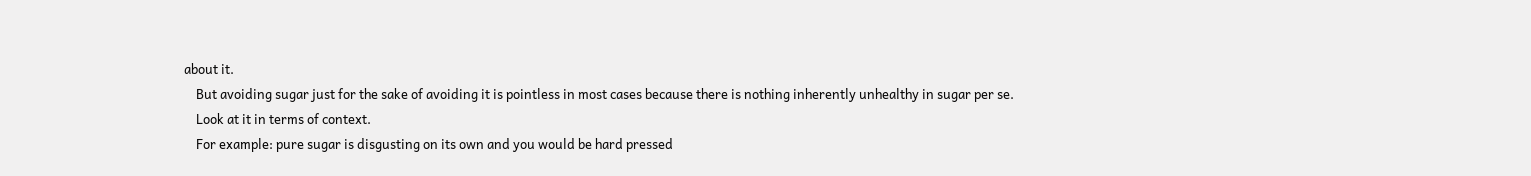about it.
    But avoiding sugar just for the sake of avoiding it is pointless in most cases because there is nothing inherently unhealthy in sugar per se.
    Look at it in terms of context.
    For example: pure sugar is disgusting on its own and you would be hard pressed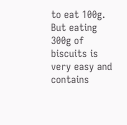to eat 100g. But eating 300g of biscuits is very easy and contains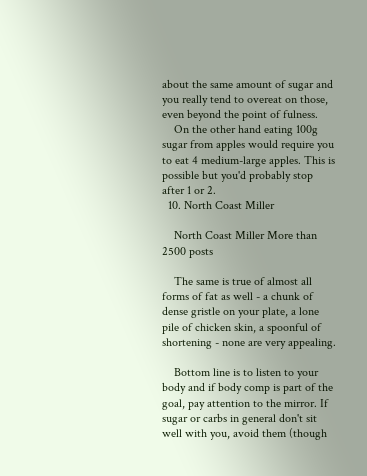about the same amount of sugar and you really tend to overeat on those, even beyond the point of fulness.
    On the other hand eating 100g sugar from apples would require you to eat 4 medium-large apples. This is possible but you'd probably stop after 1 or 2.
  10. North Coast Miller

    North Coast Miller More than 2500 posts

    The same is true of almost all forms of fat as well - a chunk of dense gristle on your plate, a lone pile of chicken skin, a spoonful of shortening - none are very appealing.

    Bottom line is to listen to your body and if body comp is part of the goal, pay attention to the mirror. If sugar or carbs in general don't sit well with you, avoid them (though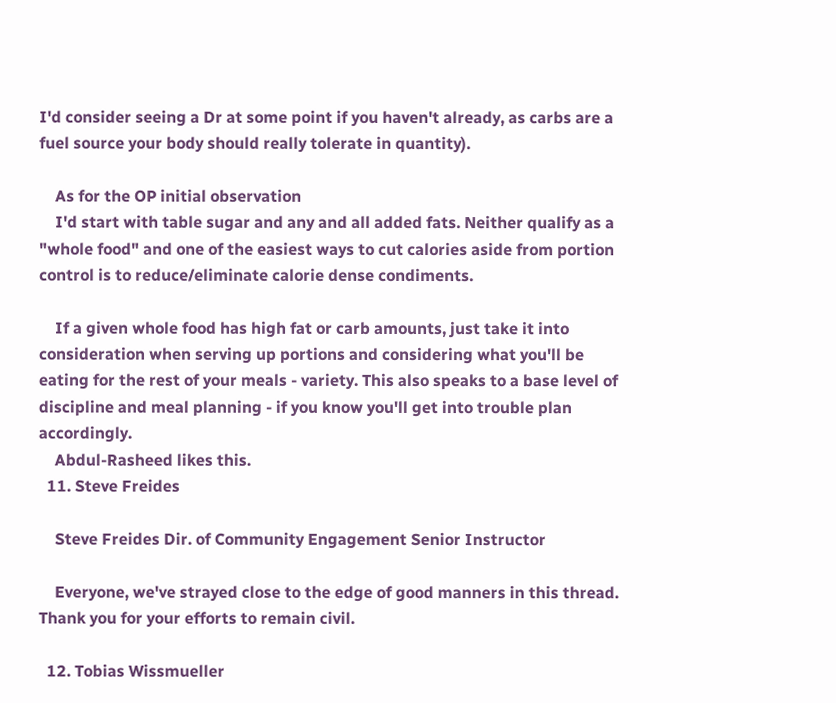I'd consider seeing a Dr at some point if you haven't already, as carbs are a fuel source your body should really tolerate in quantity).

    As for the OP initial observation
    I'd start with table sugar and any and all added fats. Neither qualify as a "whole food" and one of the easiest ways to cut calories aside from portion control is to reduce/eliminate calorie dense condiments.

    If a given whole food has high fat or carb amounts, just take it into consideration when serving up portions and considering what you'll be eating for the rest of your meals - variety. This also speaks to a base level of discipline and meal planning - if you know you'll get into trouble plan accordingly.
    Abdul-Rasheed likes this.
  11. Steve Freides

    Steve Freides Dir. of Community Engagement Senior Instructor

    Everyone, we've strayed close to the edge of good manners in this thread. Thank you for your efforts to remain civil.

  12. Tobias Wissmueller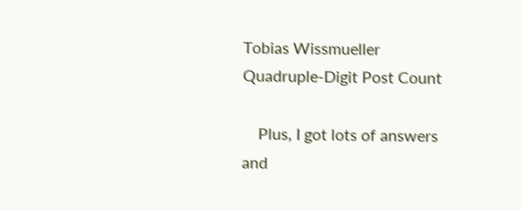Tobias Wissmueller Quadruple-Digit Post Count

    Plus, I got lots of answers and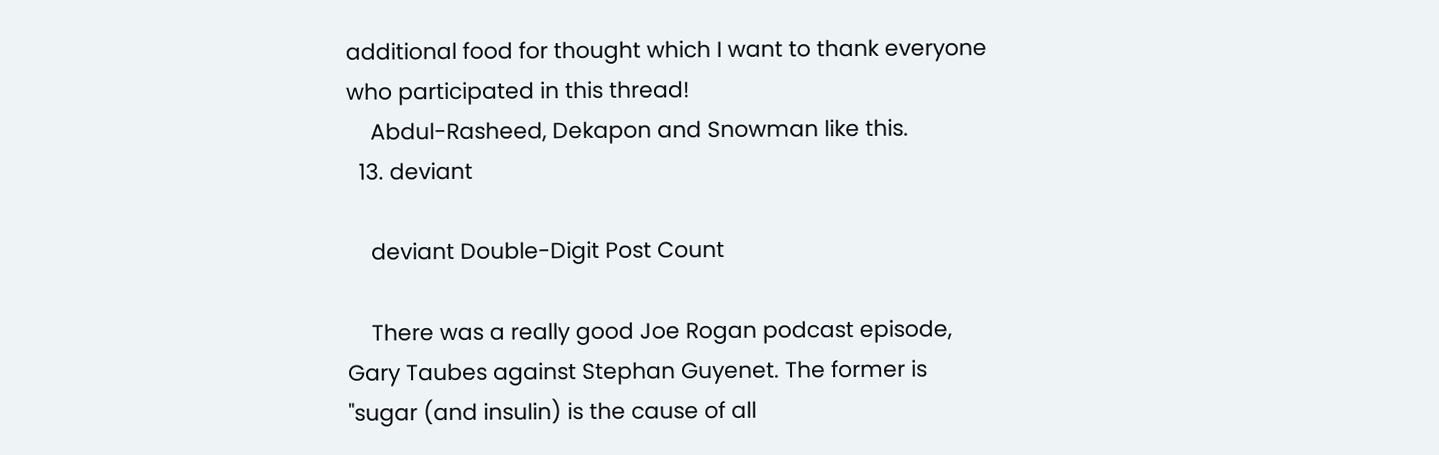additional food for thought which I want to thank everyone who participated in this thread!
    Abdul-Rasheed, Dekapon and Snowman like this.
  13. deviant

    deviant Double-Digit Post Count

    There was a really good Joe Rogan podcast episode, Gary Taubes against Stephan Guyenet. The former is "sugar (and insulin) is the cause of all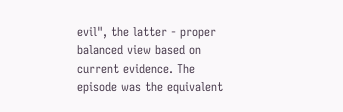evil", the latter - proper balanced view based on current evidence. The episode was the equivalent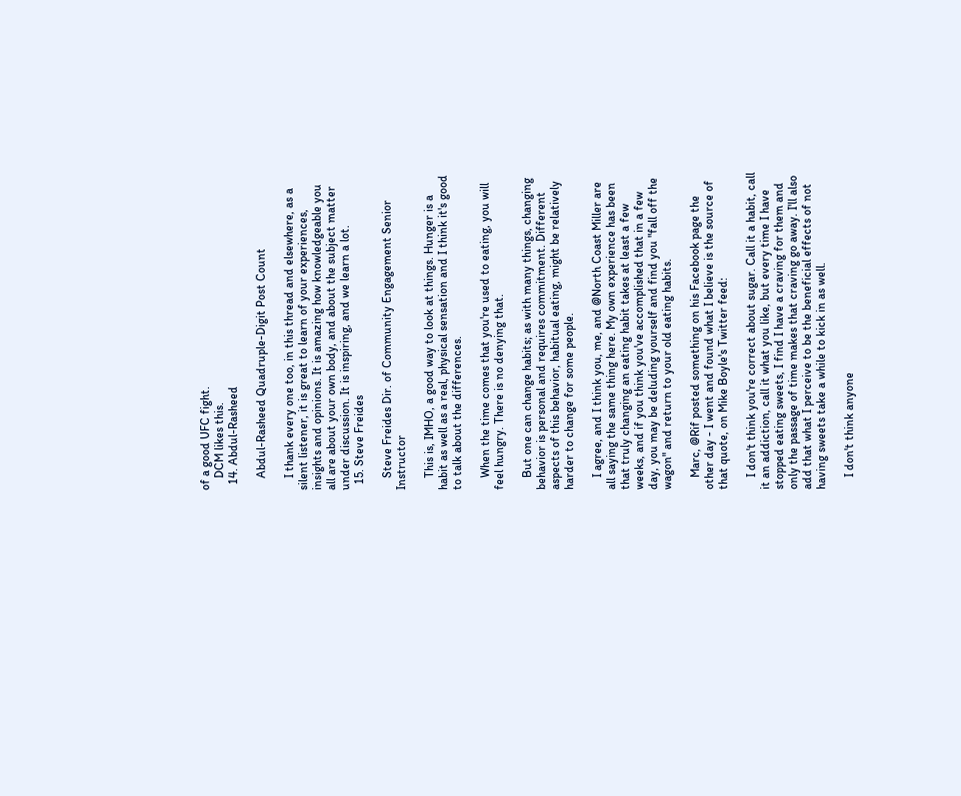of a good UFC fight.
    DCM likes this.
  14. Abdul-Rasheed

    Abdul-Rasheed Quadruple-Digit Post Count

    I thank every one too, in this thread and elsewhere, as a silent listener, it is great to learn of your experiences, insights and opinions. It is amazing how knowledgeable you all are about your own body, and about the subject matter under discussion. It is inspiring, and we learn a lot.
  15. Steve Freides

    Steve Freides Dir. of Community Engagement Senior Instructor

    This is, IMHO, a good way to look at things. Hunger is a habit as well as a real, physical sensation and I think it's good to talk about the differences.

    When the time comes that you're used to eating, you will feel hungry. There is no denying that.

    But one can change habits; as with many things, changing behavior is personal and requires commitment. Different aspects of this behavior, habitual eating, might be relatively harder to change for some people.

    I agree, and I think you, me, and @North Coast Miller are all saying the same thing here. My own experience has been that truly changing an eating habit takes at least a few weeks, and if you think you've accomplished that in a few day, you may be deluding yourself and find you "fall off the wagon" and return to your old eating habits.

    Marc, @Rif posted something on his Facebook page the other day - I went and found what I believe is the source of that quote, on Mike Boyle's Twitter feed:

    I don't think you're correct about sugar. Call it a habit, call it an addiction, call it what you like, but every time I have stopped eating sweets, I find I have a craving for them and only the passage of time makes that craving go away. I'll also add that what I perceive to be the beneficial effects of not having sweets take a while to kick in as well.

    I don't think anyone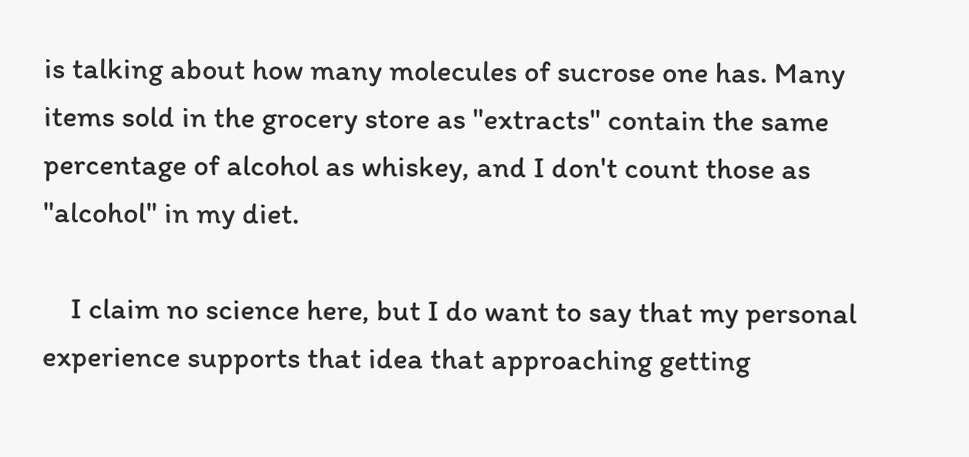is talking about how many molecules of sucrose one has. Many items sold in the grocery store as "extracts" contain the same percentage of alcohol as whiskey, and I don't count those as "alcohol" in my diet.

    I claim no science here, but I do want to say that my personal experience supports that idea that approaching getting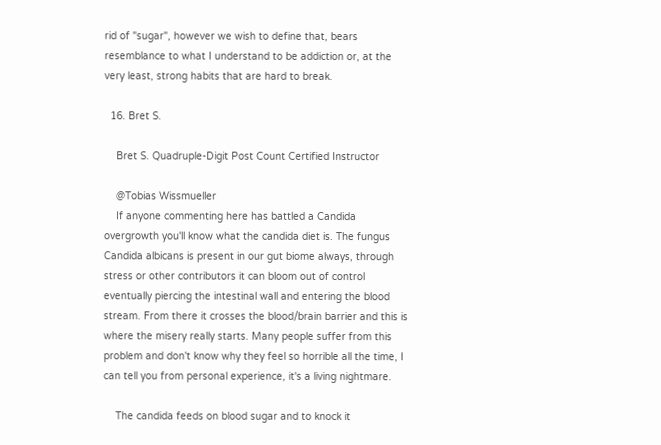rid of "sugar", however we wish to define that, bears resemblance to what I understand to be addiction or, at the very least, strong habits that are hard to break.

  16. Bret S.

    Bret S. Quadruple-Digit Post Count Certified Instructor

    @Tobias Wissmueller
    If anyone commenting here has battled a Candida overgrowth you'll know what the candida diet is. The fungus Candida albicans is present in our gut biome always, through stress or other contributors it can bloom out of control eventually piercing the intestinal wall and entering the blood stream. From there it crosses the blood/brain barrier and this is where the misery really starts. Many people suffer from this problem and don't know why they feel so horrible all the time, I can tell you from personal experience, it's a living nightmare.

    The candida feeds on blood sugar and to knock it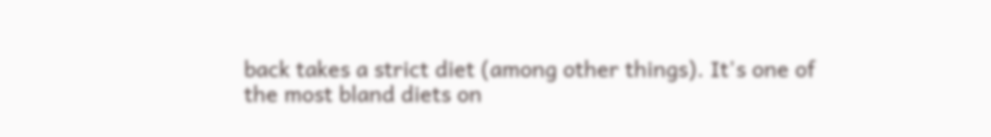back takes a strict diet (among other things). It's one of the most bland diets on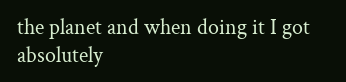the planet and when doing it I got absolutely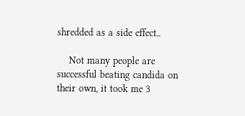shredded as a side effect..

    Not many people are successful beating candida on their own, it took me 3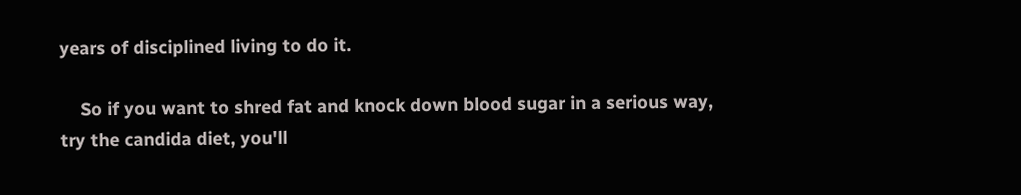years of disciplined living to do it.

    So if you want to shred fat and knock down blood sugar in a serious way, try the candida diet, you'll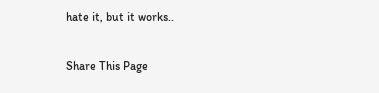hate it, but it works..

Share This Page